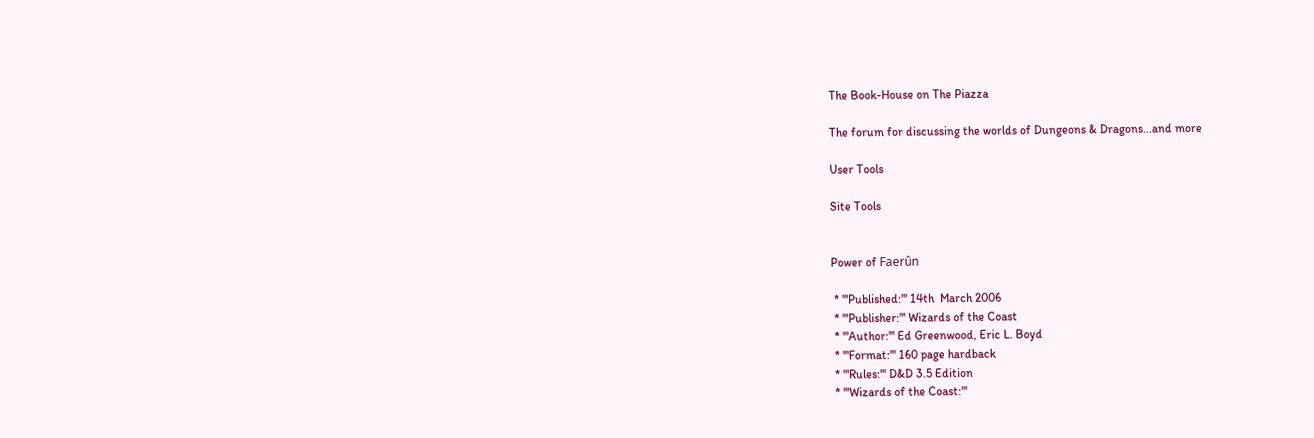The Book-House on The Piazza

The forum for discussing the worlds of Dungeons & Dragons...and more

User Tools

Site Tools


Power of Faerûn

 * '''Published:''' 14th  March 2006
 * '''Publisher:''' Wizards of the Coast
 * '''Author:''' Ed Greenwood, Eric L. Boyd
 * '''Format:''' 160 page hardback
 * '''Rules:''' D&D 3.5 Edition
 * '''Wizards of the Coast:'''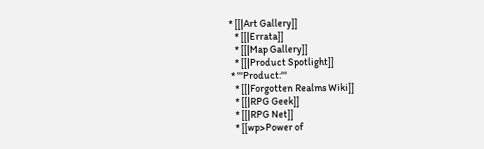* [[|Art Gallery]]
   * [[|Errata]]
   * [[|Map Gallery]]
   * [[|Product Spotlight]]
 * '''Product:'''
   * [[|Forgotten Realms Wiki]]
   * [[|RPG Geek]]
   * [[|RPG Net]]
   * [[wp>Power of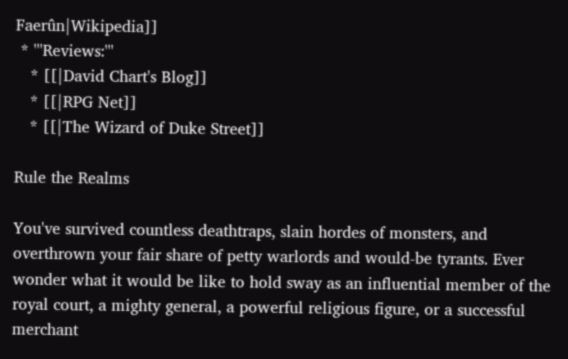Faerûn|Wikipedia]]
 * '''Reviews:'''
   * [[|David Chart's Blog]]
   * [[|RPG Net]]
   * [[|The Wizard of Duke Street]]

Rule the Realms

You've survived countless deathtraps, slain hordes of monsters, and overthrown your fair share of petty warlords and would-be tyrants. Ever wonder what it would be like to hold sway as an influential member of the royal court, a mighty general, a powerful religious figure, or a successful merchant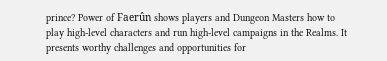prince? Power of Faerûn shows players and Dungeon Masters how to play high-level characters and run high-level campaigns in the Realms. It presents worthy challenges and opportunities for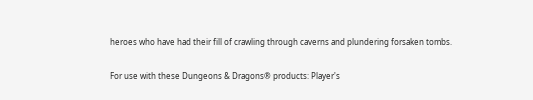heroes who have had their fill of crawling through caverns and plundering forsaken tombs.

For use with these Dungeons & Dragons® products: Player's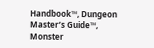Handbook™, Dungeon Master’s Guide™, Monster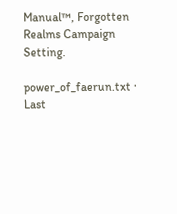Manual™, Forgotten Realms Campaign Setting.

power_of_faerun.txt · Last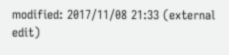modified: 2017/11/08 21:33 (external edit)